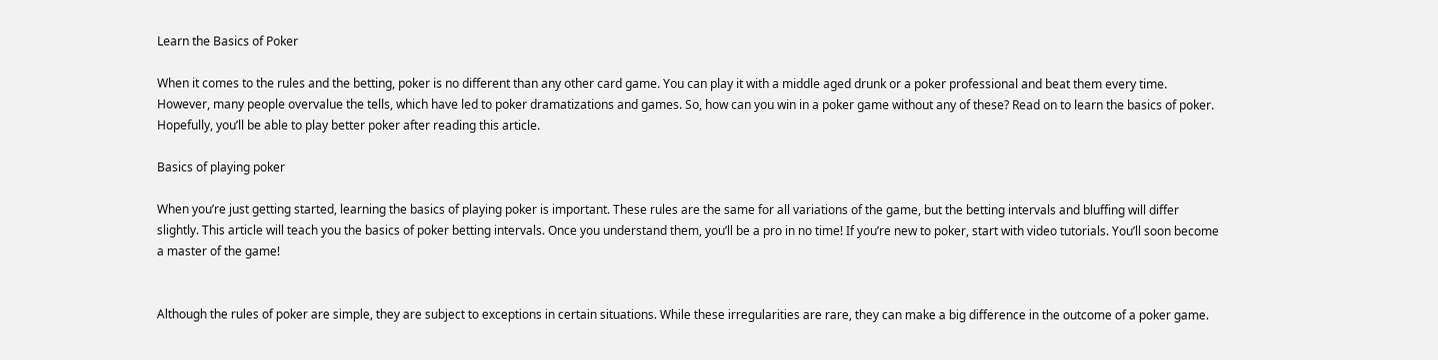Learn the Basics of Poker

When it comes to the rules and the betting, poker is no different than any other card game. You can play it with a middle aged drunk or a poker professional and beat them every time. However, many people overvalue the tells, which have led to poker dramatizations and games. So, how can you win in a poker game without any of these? Read on to learn the basics of poker. Hopefully, you’ll be able to play better poker after reading this article.

Basics of playing poker

When you’re just getting started, learning the basics of playing poker is important. These rules are the same for all variations of the game, but the betting intervals and bluffing will differ slightly. This article will teach you the basics of poker betting intervals. Once you understand them, you’ll be a pro in no time! If you’re new to poker, start with video tutorials. You’ll soon become a master of the game!


Although the rules of poker are simple, they are subject to exceptions in certain situations. While these irregularities are rare, they can make a big difference in the outcome of a poker game.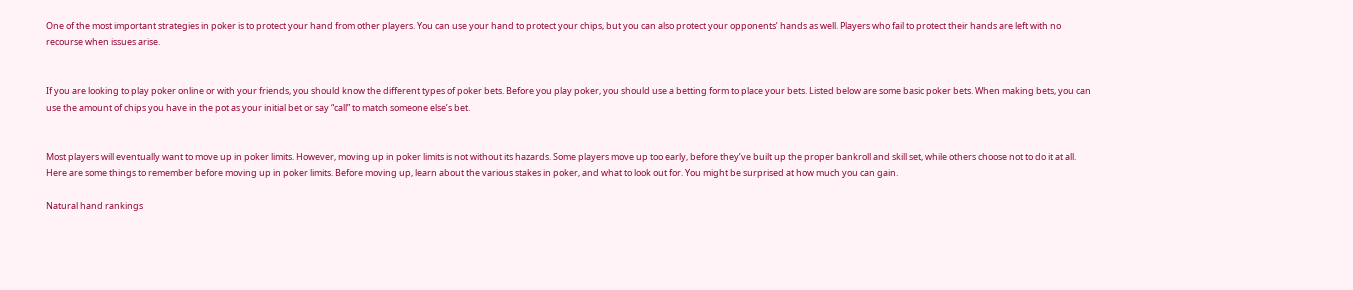One of the most important strategies in poker is to protect your hand from other players. You can use your hand to protect your chips, but you can also protect your opponents’ hands as well. Players who fail to protect their hands are left with no recourse when issues arise.


If you are looking to play poker online or with your friends, you should know the different types of poker bets. Before you play poker, you should use a betting form to place your bets. Listed below are some basic poker bets. When making bets, you can use the amount of chips you have in the pot as your initial bet or say “call” to match someone else’s bet.


Most players will eventually want to move up in poker limits. However, moving up in poker limits is not without its hazards. Some players move up too early, before they’ve built up the proper bankroll and skill set, while others choose not to do it at all. Here are some things to remember before moving up in poker limits. Before moving up, learn about the various stakes in poker, and what to look out for. You might be surprised at how much you can gain.

Natural hand rankings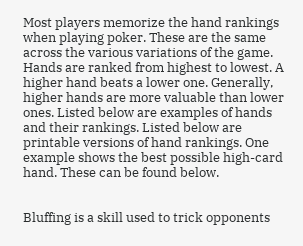Most players memorize the hand rankings when playing poker. These are the same across the various variations of the game. Hands are ranked from highest to lowest. A higher hand beats a lower one. Generally, higher hands are more valuable than lower ones. Listed below are examples of hands and their rankings. Listed below are printable versions of hand rankings. One example shows the best possible high-card hand. These can be found below.


Bluffing is a skill used to trick opponents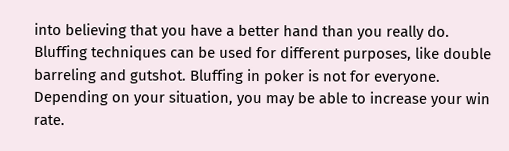into believing that you have a better hand than you really do. Bluffing techniques can be used for different purposes, like double barreling and gutshot. Bluffing in poker is not for everyone. Depending on your situation, you may be able to increase your win rate.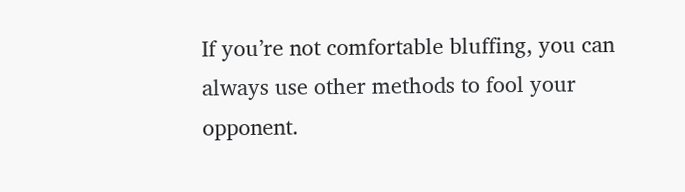If you’re not comfortable bluffing, you can always use other methods to fool your opponent.